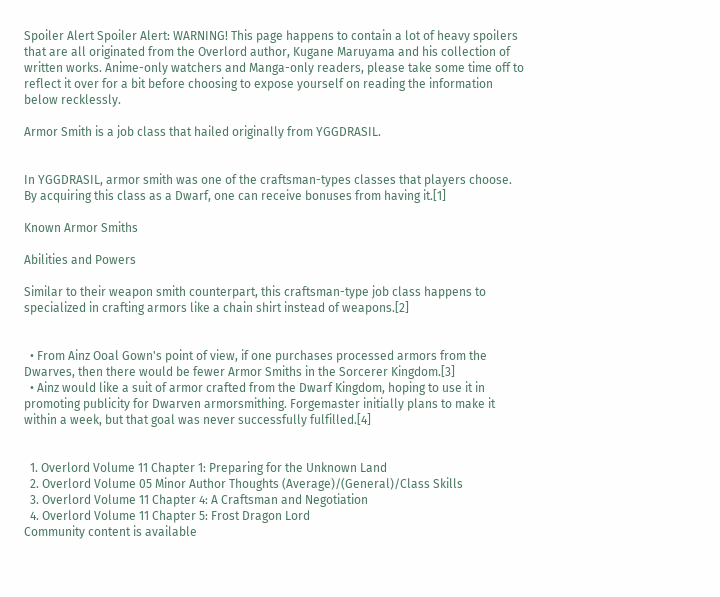Spoiler Alert Spoiler Alert: WARNING! This page happens to contain a lot of heavy spoilers that are all originated from the Overlord author, Kugane Maruyama and his collection of written works. Anime-only watchers and Manga-only readers, please take some time off to reflect it over for a bit before choosing to expose yourself on reading the information below recklessly.

Armor Smith is a job class that hailed originally from YGGDRASIL.


In YGGDRASIL, armor smith was one of the craftsman-types classes that players choose. By acquiring this class as a Dwarf, one can receive bonuses from having it.[1]

Known Armor Smiths

Abilities and Powers

Similar to their weapon smith counterpart, this craftsman-type job class happens to specialized in crafting armors like a chain shirt instead of weapons.[2]


  • From Ainz Ooal Gown's point of view, if one purchases processed armors from the Dwarves, then there would be fewer Armor Smiths in the Sorcerer Kingdom.[3]
  • Ainz would like a suit of armor crafted from the Dwarf Kingdom, hoping to use it in promoting publicity for Dwarven armorsmithing. Forgemaster initially plans to make it within a week, but that goal was never successfully fulfilled.[4]


  1. Overlord Volume 11 Chapter 1: Preparing for the Unknown Land
  2. Overlord Volume 05 Minor Author Thoughts (Average)/(General)/Class Skills
  3. Overlord Volume 11 Chapter 4: A Craftsman and Negotiation
  4. Overlord Volume 11 Chapter 5: Frost Dragon Lord
Community content is available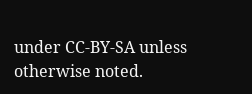under CC-BY-SA unless otherwise noted.